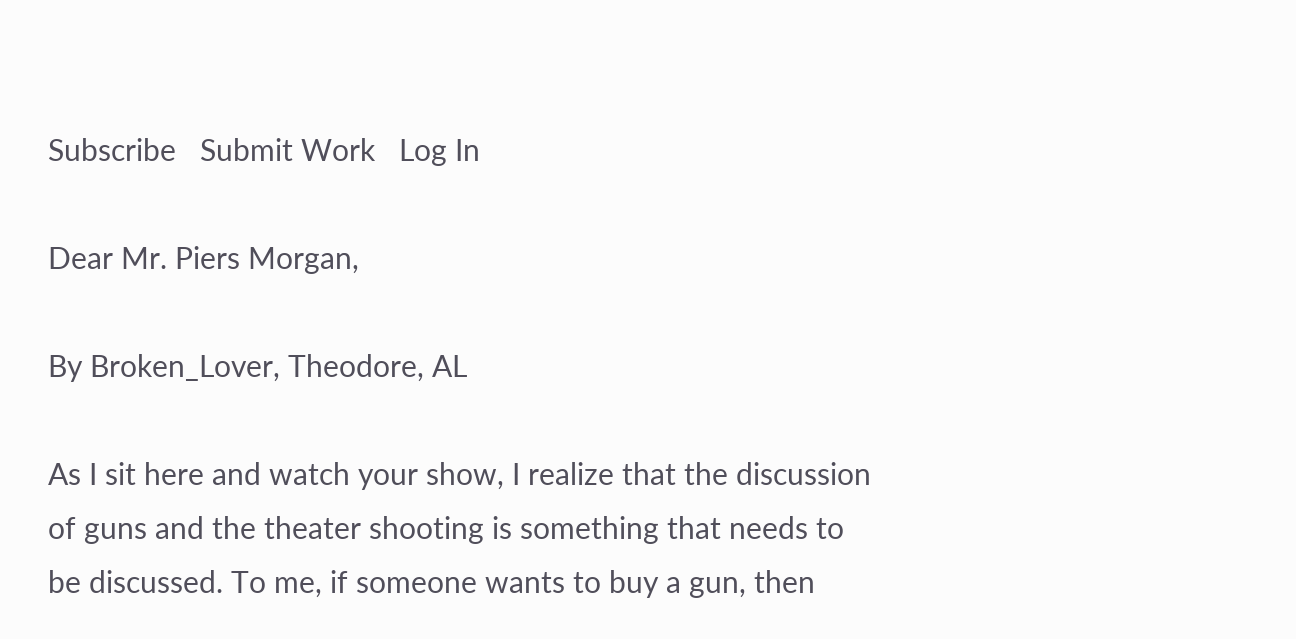Subscribe   Submit Work   Log In

Dear Mr. Piers Morgan,

By Broken_Lover, Theodore, AL

As I sit here and watch your show, I realize that the discussion of guns and the theater shooting is something that needs to be discussed. To me, if someone wants to buy a gun, then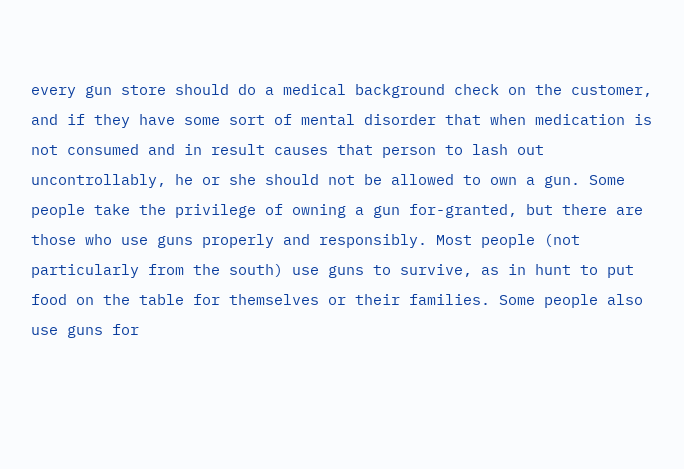every gun store should do a medical background check on the customer, and if they have some sort of mental disorder that when medication is not consumed and in result causes that person to lash out uncontrollably, he or she should not be allowed to own a gun. Some people take the privilege of owning a gun for-granted, but there are those who use guns properly and responsibly. Most people (not particularly from the south) use guns to survive, as in hunt to put food on the table for themselves or their families. Some people also use guns for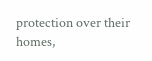protection over their homes,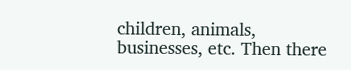children, animals, businesses, etc. Then there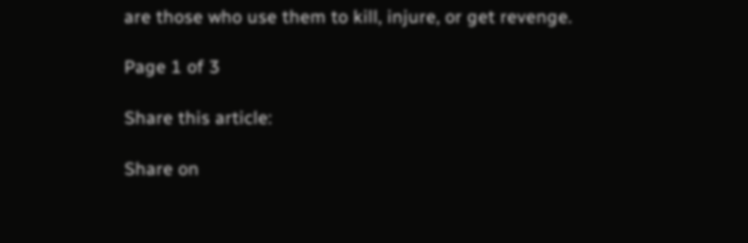are those who use them to kill, injure, or get revenge.

Page 1 of 3

Share this article:

Share on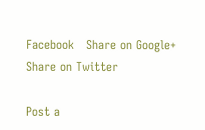Facebook   Share on Google+   Share on Twitter

Post a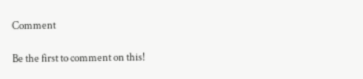Comment

Be the first to comment on this!